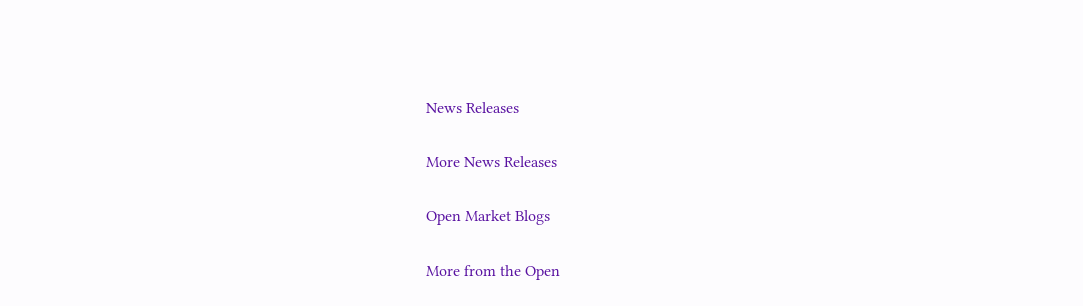News Releases

More News Releases

Open Market Blogs

More from the Open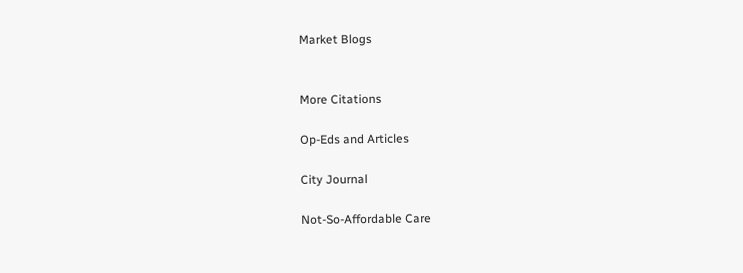Market Blogs


More Citations

Op-Eds and Articles

City Journal

Not-So-Affordable Care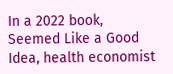In a 2022 book, Seemed Like a Good Idea, health economist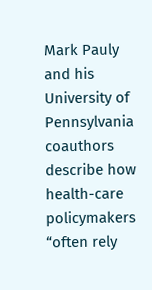Mark Pauly and his University of Pennsylvania coauthors describe how health-care policymakers “often rely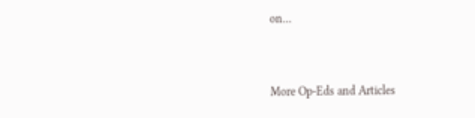on…


More Op-Eds and Articles